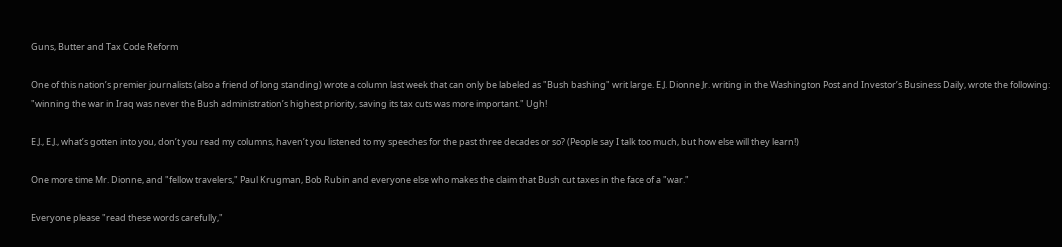Guns, Butter and Tax Code Reform

One of this nation’s premier journalists (also a friend of long standing) wrote a column last week that can only be labeled as "Bush bashing" writ large. E.J. Dionne Jr. writing in the Washington Post and Investor’s Business Daily, wrote the following: "winning the war in Iraq was never the Bush administration’s highest priority, saving its tax cuts was more important." Ugh!

E.J., E.J., what’s gotten into you, don’t you read my columns, haven’t you listened to my speeches for the past three decades or so? (People say I talk too much, but how else will they learn!)

One more time Mr. Dionne, and "fellow travelers," Paul Krugman, Bob Rubin and everyone else who makes the claim that Bush cut taxes in the face of a "war."

Everyone please "read these words carefully,"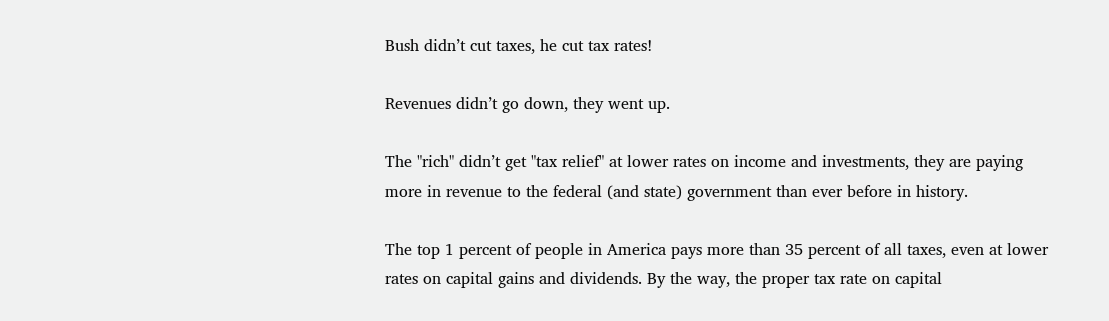Bush didn’t cut taxes, he cut tax rates!

Revenues didn’t go down, they went up.

The "rich" didn’t get "tax relief" at lower rates on income and investments, they are paying more in revenue to the federal (and state) government than ever before in history.

The top 1 percent of people in America pays more than 35 percent of all taxes, even at lower rates on capital gains and dividends. By the way, the proper tax rate on capital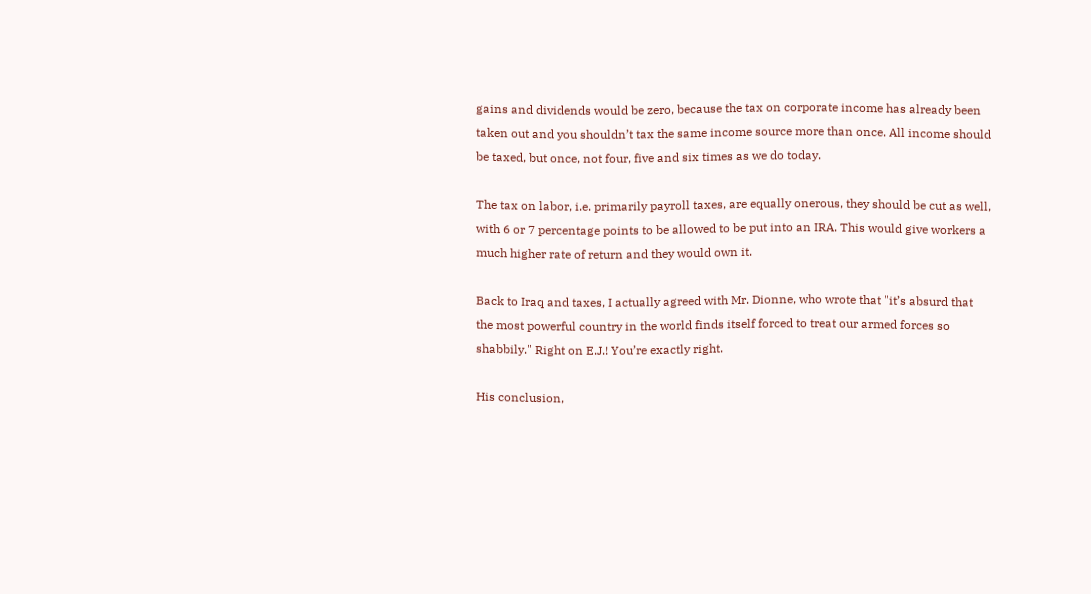gains and dividends would be zero, because the tax on corporate income has already been taken out and you shouldn’t tax the same income source more than once. All income should be taxed, but once, not four, five and six times as we do today.

The tax on labor, i.e. primarily payroll taxes, are equally onerous, they should be cut as well, with 6 or 7 percentage points to be allowed to be put into an IRA. This would give workers a much higher rate of return and they would own it.

Back to Iraq and taxes, I actually agreed with Mr. Dionne, who wrote that "it’s absurd that the most powerful country in the world finds itself forced to treat our armed forces so shabbily." Right on E.J.! You’re exactly right.

His conclusion,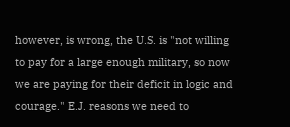however, is wrong, the U.S. is "not willing to pay for a large enough military, so now we are paying for their deficit in logic and courage." E.J. reasons we need to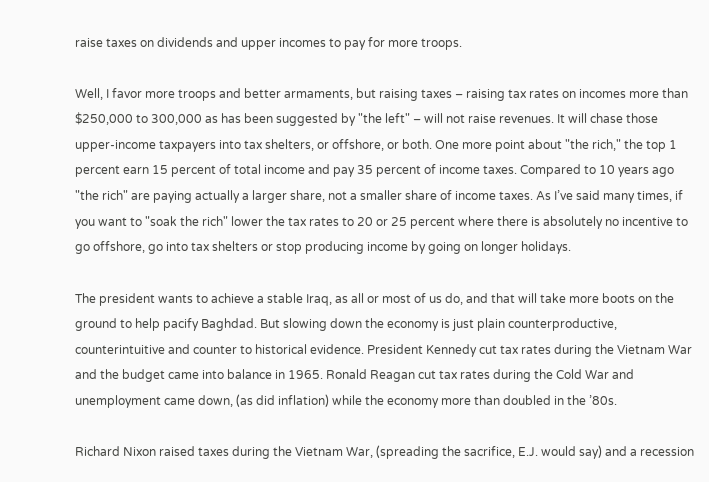raise taxes on dividends and upper incomes to pay for more troops.

Well, I favor more troops and better armaments, but raising taxes – raising tax rates on incomes more than $250,000 to 300,000 as has been suggested by "the left" – will not raise revenues. It will chase those upper-income taxpayers into tax shelters, or offshore, or both. One more point about "the rich," the top 1 percent earn 15 percent of total income and pay 35 percent of income taxes. Compared to 10 years ago "the rich" are paying actually a larger share, not a smaller share of income taxes. As I’ve said many times, if you want to "soak the rich" lower the tax rates to 20 or 25 percent where there is absolutely no incentive to go offshore, go into tax shelters or stop producing income by going on longer holidays.

The president wants to achieve a stable Iraq, as all or most of us do, and that will take more boots on the ground to help pacify Baghdad. But slowing down the economy is just plain counterproductive, counterintuitive and counter to historical evidence. President Kennedy cut tax rates during the Vietnam War and the budget came into balance in 1965. Ronald Reagan cut tax rates during the Cold War and unemployment came down, (as did inflation) while the economy more than doubled in the ’80s.

Richard Nixon raised taxes during the Vietnam War, (spreading the sacrifice, E.J. would say) and a recession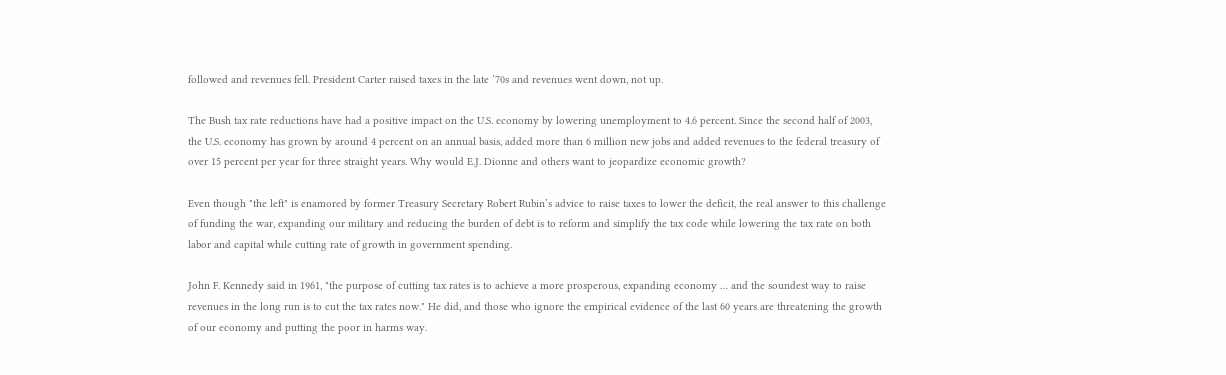followed and revenues fell. President Carter raised taxes in the late ’70s and revenues went down, not up.

The Bush tax rate reductions have had a positive impact on the U.S. economy by lowering unemployment to 4.6 percent. Since the second half of 2003, the U.S. economy has grown by around 4 percent on an annual basis, added more than 6 million new jobs and added revenues to the federal treasury of over 15 percent per year for three straight years. Why would E.J. Dionne and others want to jeopardize economic growth?

Even though "the left" is enamored by former Treasury Secretary Robert Rubin’s advice to raise taxes to lower the deficit, the real answer to this challenge of funding the war, expanding our military and reducing the burden of debt is to reform and simplify the tax code while lowering the tax rate on both labor and capital while cutting rate of growth in government spending.

John F. Kennedy said in 1961, "the purpose of cutting tax rates is to achieve a more prosperous, expanding economy … and the soundest way to raise revenues in the long run is to cut the tax rates now." He did, and those who ignore the empirical evidence of the last 60 years are threatening the growth of our economy and putting the poor in harms way.